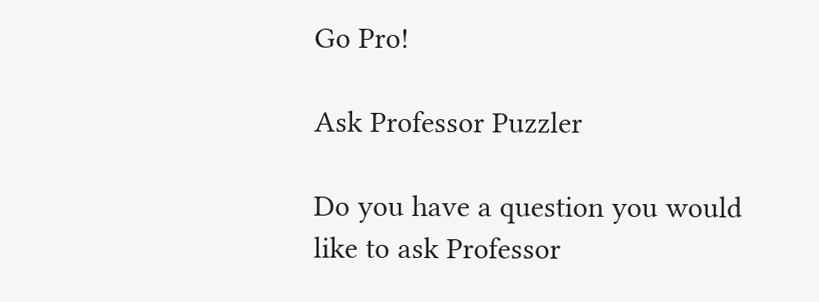Go Pro!

Ask Professor Puzzler

Do you have a question you would like to ask Professor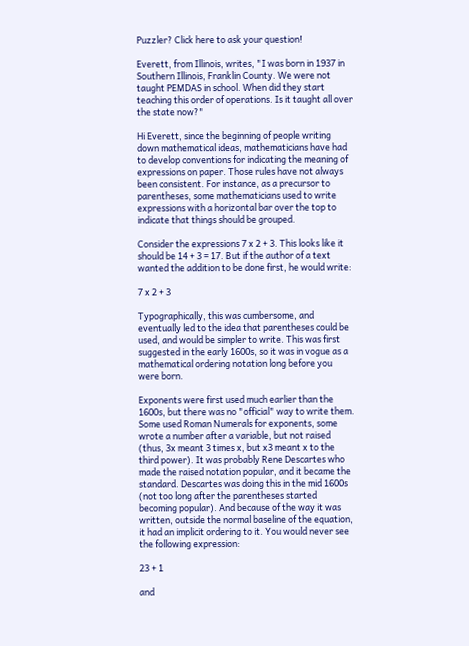Puzzler? Click here to ask your question!

Everett, from Illinois, writes, "I was born in 1937 in Southern Illinois, Franklin County. We were not taught PEMDAS in school. When did they start teaching this order of operations. Is it taught all over the state now?"

Hi Everett, since the beginning of people writing down mathematical ideas, mathematicians have had to develop conventions for indicating the meaning of expressions on paper. Those rules have not always been consistent. For instance, as a precursor to parentheses, some mathematicians used to write expressions with a horizontal bar over the top to indicate that things should be grouped.

Consider the expressions 7 x 2 + 3. This looks like it should be 14 + 3 = 17. But if the author of a text wanted the addition to be done first, he would write:

7 x 2 + 3

Typographically, this was cumbersome, and eventually led to the idea that parentheses could be used, and would be simpler to write. This was first suggested in the early 1600s, so it was in vogue as a mathematical ordering notation long before you were born.

Exponents were first used much earlier than the 1600s, but there was no "official" way to write them. Some used Roman Numerals for exponents, some wrote a number after a variable, but not raised (thus, 3x meant 3 times x, but x3 meant x to the third power). It was probably Rene Descartes who made the raised notation popular, and it became the standard. Descartes was doing this in the mid 1600s (not too long after the parentheses started becoming popular). And because of the way it was written, outside the normal baseline of the equation, it had an implicit ordering to it. You would never see the following expression:

23 + 1

and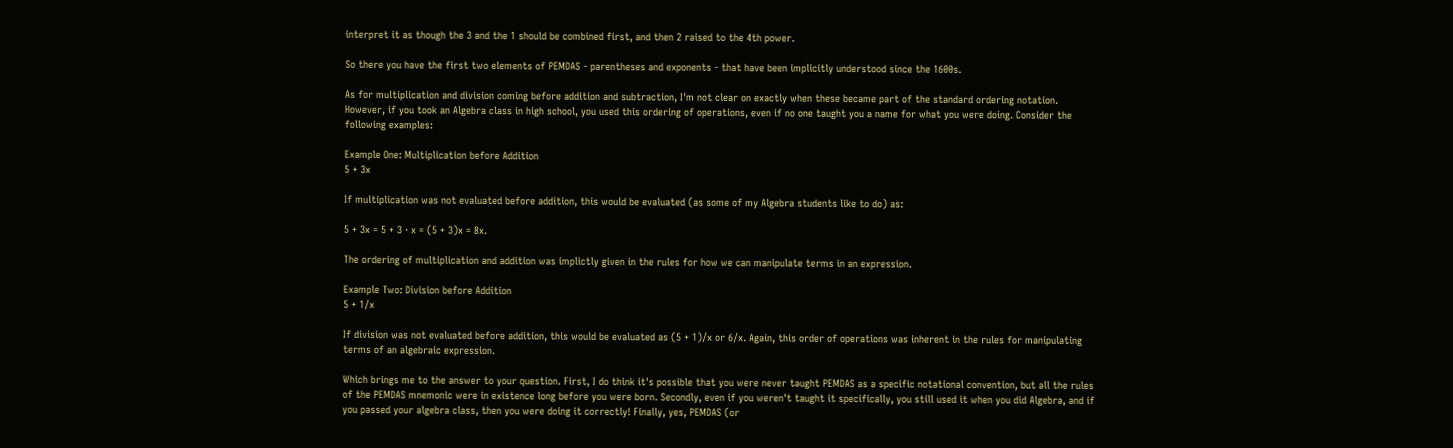interpret it as though the 3 and the 1 should be combined first, and then 2 raised to the 4th power.

So there you have the first two elements of PEMDAS - parentheses and exponents - that have been implicitly understood since the 1600s.

As for multiplication and division coming before addition and subtraction, I'm not clear on exactly when these became part of the standard ordering notation. However, if you took an Algebra class in high school, you used this ordering of operations, even if no one taught you a name for what you were doing. Consider the following examples:

Example One: Multiplication before Addition
5 + 3x

If multiplication was not evaluated before addition, this would be evaluated (as some of my Algebra students like to do) as:

5 + 3x = 5 + 3 · x = (5 + 3)x = 8x.

The ordering of multiplication and addition was implictly given in the rules for how we can manipulate terms in an expression.

Example Two: Division before Addition
5 + 1/x

If division was not evaluated before addition, this would be evaluated as (5 + 1)/x or 6/x. Again, this order of operations was inherent in the rules for manipulating terms of an algebraic expression.

Which brings me to the answer to your question. First, I do think it's possible that you were never taught PEMDAS as a specific notational convention, but all the rules of the PEMDAS mnemonic were in existence long before you were born. Secondly, even if you weren't taught it specifically, you still used it when you did Algebra, and if you passed your algebra class, then you were doing it correctly! Finally, yes, PEMDAS (or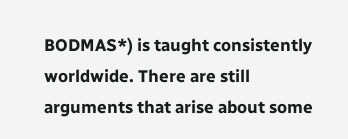BODMAS*) is taught consistently worldwide. There are still arguments that arise about some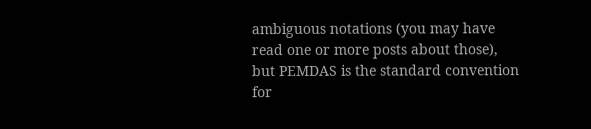ambiguous notations (you may have read one or more posts about those), but PEMDAS is the standard convention for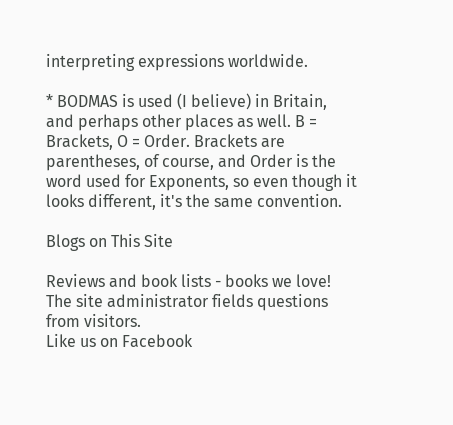interpreting expressions worldwide.

* BODMAS is used (I believe) in Britain, and perhaps other places as well. B = Brackets, O = Order. Brackets are parentheses, of course, and Order is the word used for Exponents, so even though it looks different, it's the same convention.

Blogs on This Site

Reviews and book lists - books we love!
The site administrator fields questions from visitors.
Like us on Facebook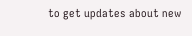to get updates about new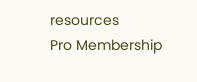resources
Pro Membership